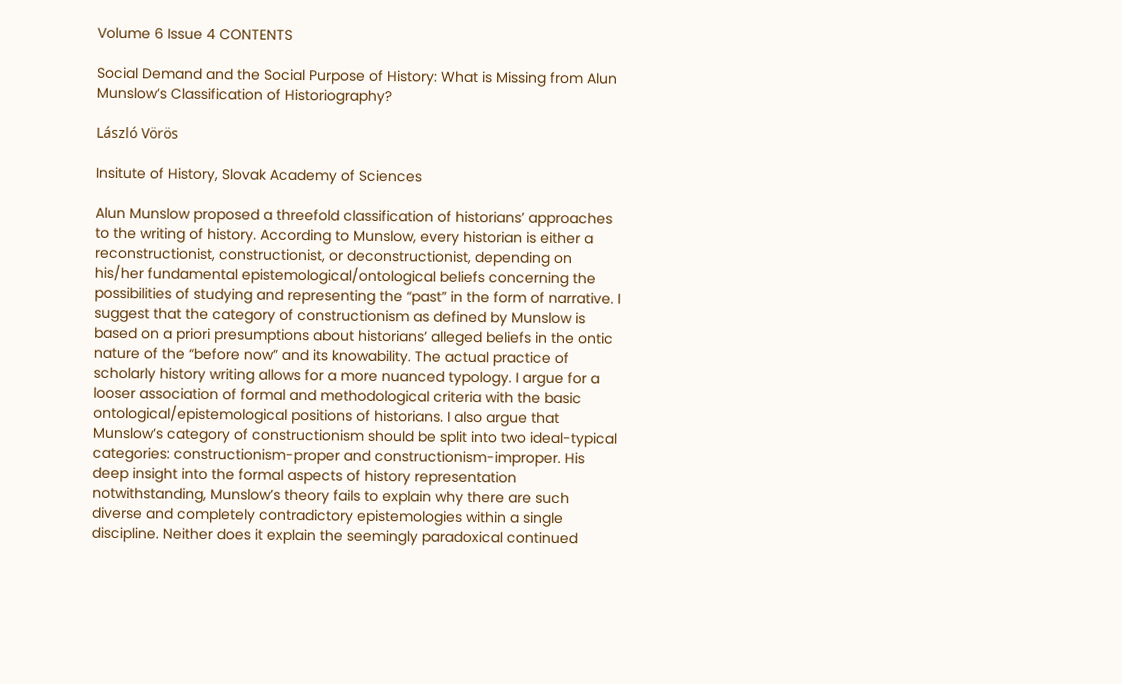Volume 6 Issue 4 CONTENTS

Social Demand and the Social Purpose of History: What is Missing from Alun Munslow’s Classification of Historiography?

László Vörös

Insitute of History, Slovak Academy of Sciences

Alun Munslow proposed a threefold classification of historians’ approaches to the writing of history. According to Munslow, every historian is either a reconstructionist, constructionist, or deconstructionist, depending on his/her fundamental epistemological/ontological beliefs concerning the possibilities of studying and representing the “past” in the form of narrative. I suggest that the category of constructionism as defined by Munslow is based on a priori presumptions about historians’ alleged beliefs in the ontic nature of the “before now” and its knowability. The actual practice of scholarly history writing allows for a more nuanced typology. I argue for a looser association of formal and methodological criteria with the basic ontological/epistemological positions of historians. I also argue that Munslow’s category of constructionism should be split into two ideal-typical categories: constructionism-proper and constructionism-improper. His deep insight into the formal aspects of history representation notwithstanding, Munslow’s theory fails to explain why there are such diverse and completely contradictory epistemologies within a single discipline. Neither does it explain the seemingly paradoxical continued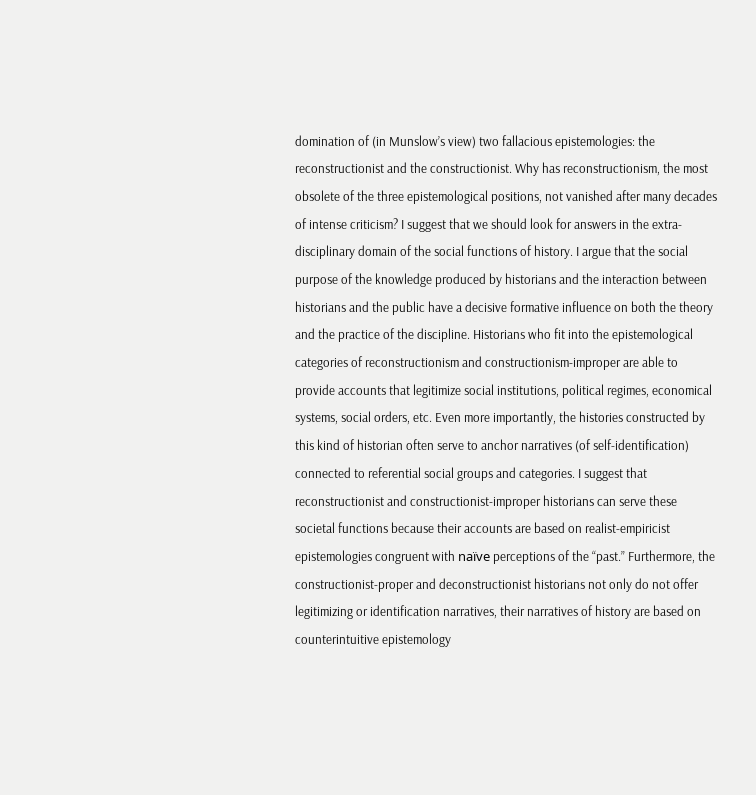domination of (in Munslow’s view) two fallacious epistemologies: the reconstructionist and the constructionist. Why has reconstructionism, the most obsolete of the three epistemological positions, not vanished after many decades of intense criticism? I suggest that we should look for answers in the extra-disciplinary domain of the social functions of history. I argue that the social purpose of the knowledge produced by historians and the interaction between historians and the public have a decisive formative influence on both the theory and the practice of the discipline. Historians who fit into the epistemological categories of reconstructionism and constructionism-improper are able to provide accounts that legitimize social institutions, political regimes, economical systems, social orders, etc. Even more importantly, the histories constructed by this kind of historian often serve to anchor narratives (of self-identification) connected to referential social groups and categories. I suggest that reconstructionist and constructionist-improper historians can serve these societal functions because their accounts are based on realist-empiricist epistemologies congruent with naïve perceptions of the “past.” Furthermore, the constructionist-proper and deconstructionist historians not only do not offer legitimizing or identification narratives, their narratives of history are based on counterintuitive epistemology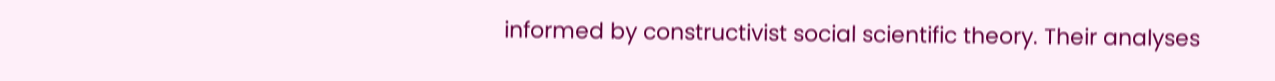informed by constructivist social scientific theory. Their analyses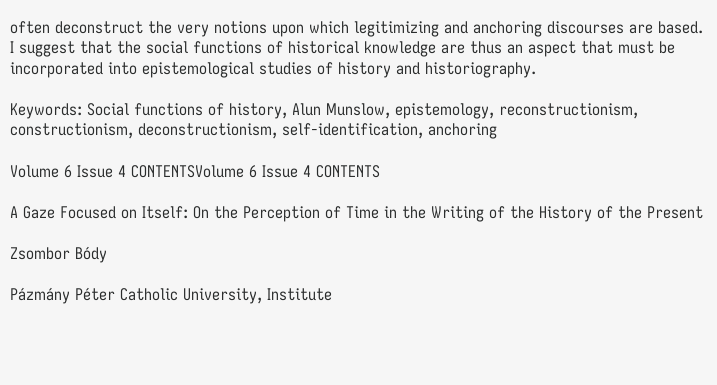often deconstruct the very notions upon which legitimizing and anchoring discourses are based. I suggest that the social functions of historical knowledge are thus an aspect that must be incorporated into epistemological studies of history and historiography.

Keywords: Social functions of history, Alun Munslow, epistemology, reconstructionism, constructionism, deconstructionism, self-identification, anchoring

Volume 6 Issue 4 CONTENTSVolume 6 Issue 4 CONTENTS

A Gaze Focused on Itself: On the Perception of Time in the Writing of the History of the Present

Zsombor Bódy

Pázmány Péter Catholic University, Institute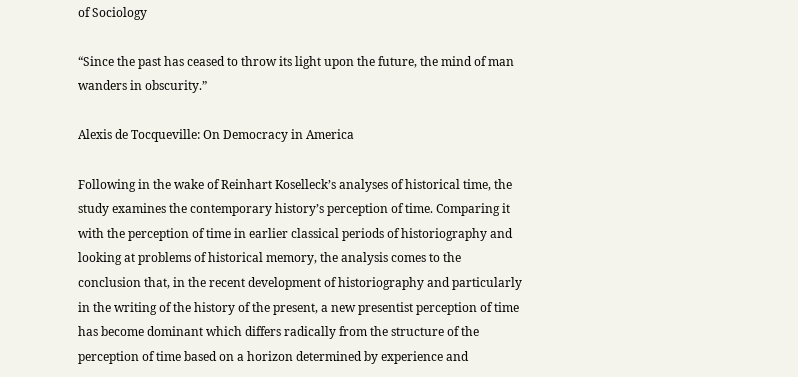of Sociology

“Since the past has ceased to throw its light upon the future, the mind of man wanders in obscurity.”

Alexis de Tocqueville: On Democracy in America

Following in the wake of Reinhart Koselleck’s analyses of historical time, the study examines the contemporary history’s perception of time. Comparing it with the perception of time in earlier classical periods of historiography and looking at problems of historical memory, the analysis comes to the conclusion that, in the recent development of historiography and particularly in the writing of the history of the present, a new presentist perception of time has become dominant which differs radically from the structure of the perception of time based on a horizon determined by experience and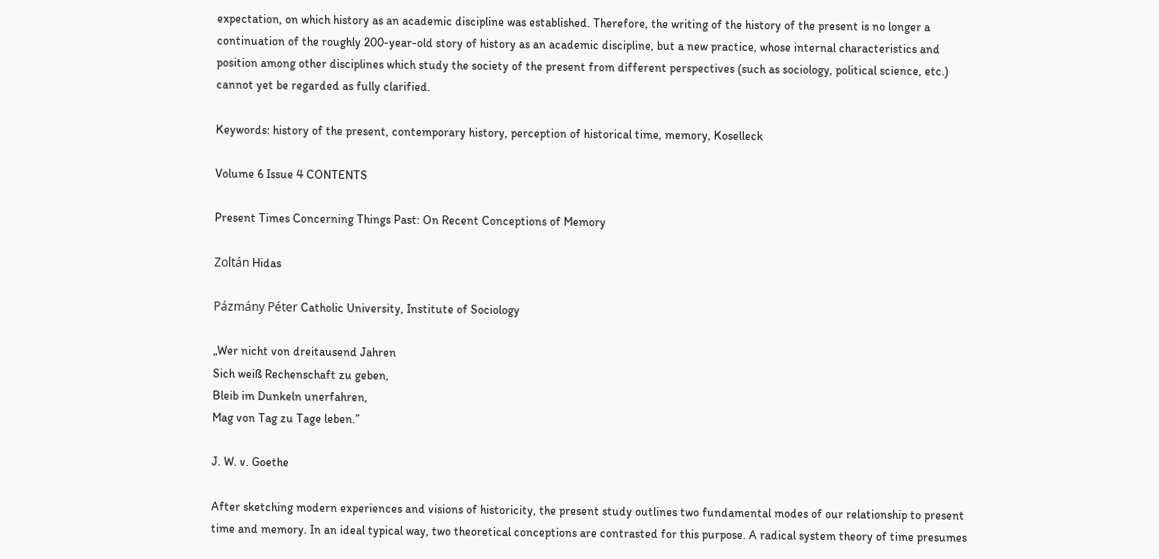expectation, on which history as an academic discipline was established. Therefore, the writing of the history of the present is no longer a continuation of the roughly 200-year-old story of history as an academic discipline, but a new practice, whose internal characteristics and position among other disciplines which study the society of the present from different perspectives (such as sociology, political science, etc.) cannot yet be regarded as fully clarified.

Keywords: history of the present, contemporary history, perception of historical time, memory, Koselleck

Volume 6 Issue 4 CONTENTS

Present Times Concerning Things Past: On Recent Conceptions of Memory

Zoltán Hidas

Pázmány Péter Catholic University, Institute of Sociology

„Wer nicht von dreitausend Jahren
Sich weiß Rechenschaft zu geben,
Bleib im Dunkeln unerfahren,
Mag von Tag zu Tage leben.”

J. W. v. Goethe

After sketching modern experiences and visions of historicity, the present study outlines two fundamental modes of our relationship to present time and memory. In an ideal typical way, two theoretical conceptions are contrasted for this purpose. A radical system theory of time presumes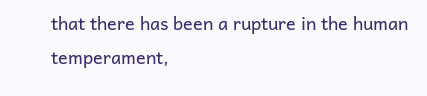that there has been a rupture in the human temperament,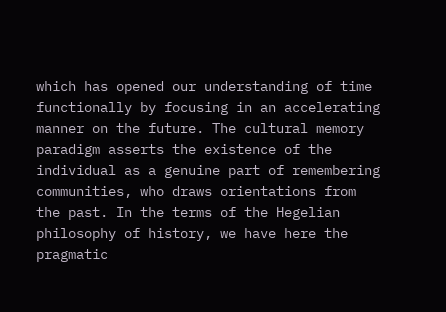which has opened our understanding of time functionally by focusing in an accelerating manner on the future. The cultural memory paradigm asserts the existence of the individual as a genuine part of remembering communities, who draws orientations from the past. In the terms of the Hegelian philosophy of history, we have here the pragmatic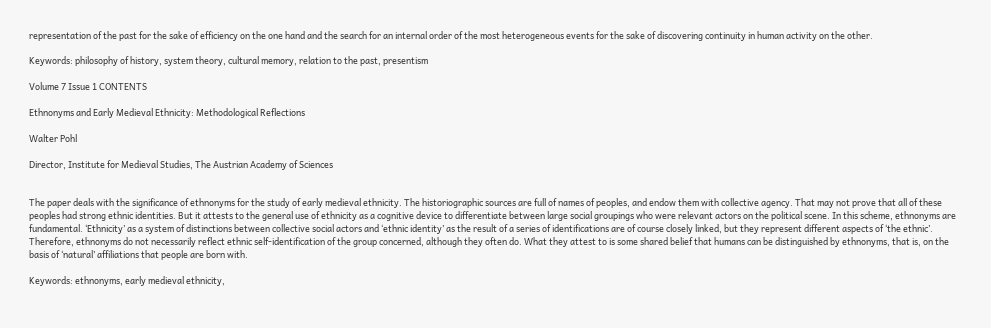representation of the past for the sake of efficiency on the one hand and the search for an internal order of the most heterogeneous events for the sake of discovering continuity in human activity on the other.

Keywords: philosophy of history, system theory, cultural memory, relation to the past, presentism

Volume 7 Issue 1 CONTENTS

Ethnonyms and Early Medieval Ethnicity: Methodological Reflections

Walter Pohl

Director, Institute for Medieval Studies, The Austrian Academy of Sciences


The paper deals with the significance of ethnonyms for the study of early medieval ethnicity. The historiographic sources are full of names of peoples, and endow them with collective agency. That may not prove that all of these peoples had strong ethnic identities. But it attests to the general use of ethnicity as a cognitive device to differentiate between large social groupings who were relevant actors on the political scene. In this scheme, ethnonyms are fundamental. ‘Ethnicity’ as a system of distinctions between collective social actors and ‘ethnic identity’ as the result of a series of identifications are of course closely linked, but they represent different aspects of ‘the ethnic’. Therefore, ethnonyms do not necessarily reflect ethnic self-identification of the group concerned, although they often do. What they attest to is some shared belief that humans can be distinguished by ethnonyms, that is, on the basis of ‘natural’ affiliations that people are born with.

Keywords: ethnonyms, early medieval ethnicity,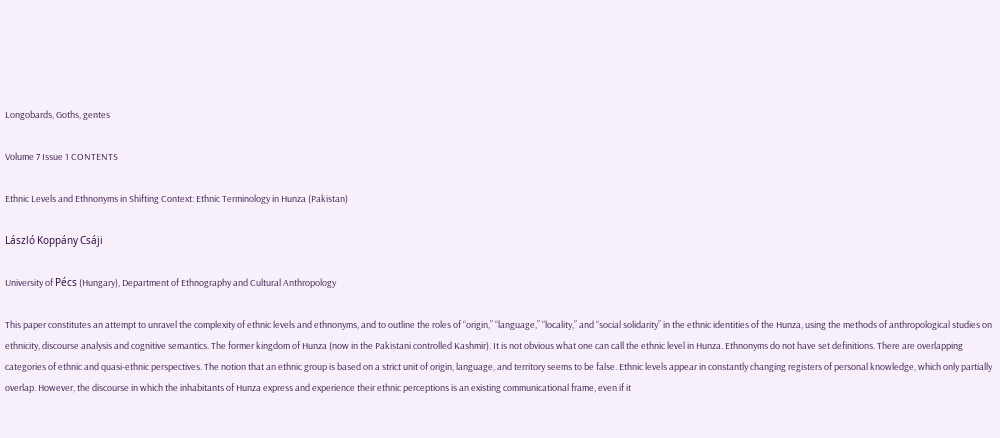Longobards, Goths, gentes

Volume 7 Issue 1 CONTENTS

Ethnic Levels and Ethnonyms in Shifting Context: Ethnic Terminology in Hunza (Pakistan)

László Koppány Csáji

University of Pécs (Hungary), Department of Ethnography and Cultural Anthropology

This paper constitutes an attempt to unravel the complexity of ethnic levels and ethnonyms, and to outline the roles of “origin,” “language,” “locality,” and “social solidarity” in the ethnic identities of the Hunza, using the methods of anthropological studies on ethnicity, discourse analysis and cognitive semantics. The former kingdom of Hunza (now in the Pakistani controlled Kashmir). It is not obvious what one can call the ethnic level in Hunza. Ethnonyms do not have set definitions. There are overlapping categories of ethnic and quasi-ethnic perspectives. The notion that an ethnic group is based on a strict unit of origin, language, and territory seems to be false. Ethnic levels appear in constantly changing registers of personal knowledge, which only partially overlap. However, the discourse in which the inhabitants of Hunza express and experience their ethnic perceptions is an existing communicational frame, even if it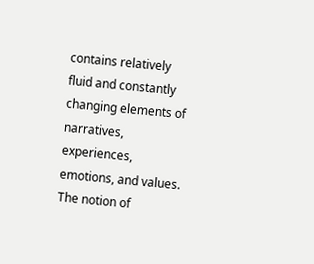contains relatively fluid and constantly changing elements of narratives, experiences, emotions, and values. The notion of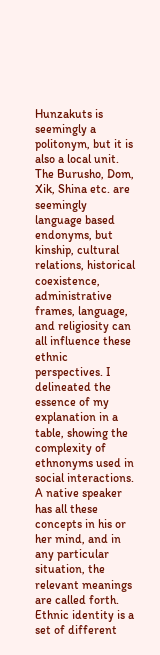Hunzakuts is seemingly a politonym, but it is also a local unit. The Burusho, Dom, Xik, Shina etc. are seemingly language based endonyms, but kinship, cultural relations, historical coexistence, administrative frames, language, and religiosity can all influence these ethnic perspectives. I delineated the essence of my explanation in a table, showing the complexity of ethnonyms used in social interactions. A native speaker has all these concepts in his or her mind, and in any particular situation, the relevant meanings are called forth. Ethnic identity is a set of different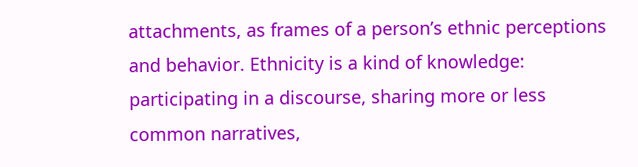attachments, as frames of a person’s ethnic perceptions and behavior. Ethnicity is a kind of knowledge: participating in a discourse, sharing more or less common narratives,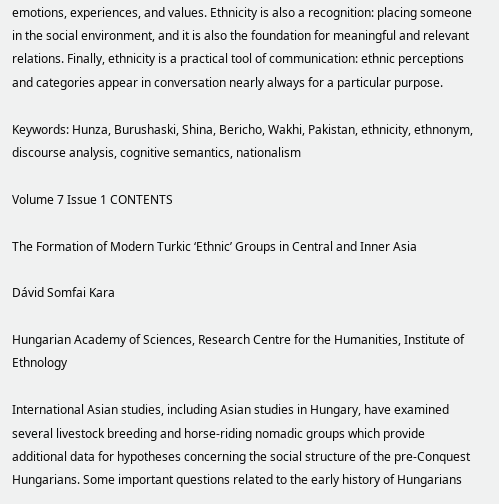emotions, experiences, and values. Ethnicity is also a recognition: placing someone in the social environment, and it is also the foundation for meaningful and relevant relations. Finally, ethnicity is a practical tool of communication: ethnic perceptions and categories appear in conversation nearly always for a particular purpose.

Keywords: Hunza, Burushaski, Shina, Bericho, Wakhi, Pakistan, ethnicity, ethnonym, discourse analysis, cognitive semantics, nationalism

Volume 7 Issue 1 CONTENTS

The Formation of Modern Turkic ‘Ethnic’ Groups in Central and Inner Asia

Dávid Somfai Kara

Hungarian Academy of Sciences, Research Centre for the Humanities, Institute of Ethnology

International Asian studies, including Asian studies in Hungary, have examined several livestock breeding and horse-riding nomadic groups which provide additional data for hypotheses concerning the social structure of the pre-Conquest Hungarians. Some important questions related to the early history of Hungarians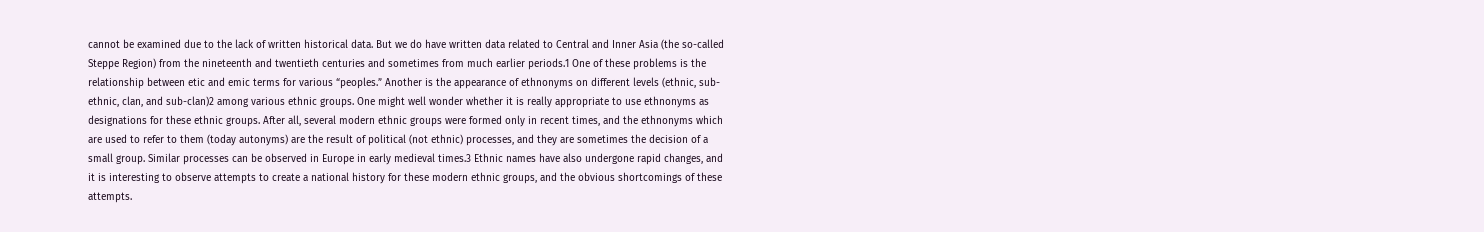cannot be examined due to the lack of written historical data. But we do have written data related to Central and Inner Asia (the so-called Steppe Region) from the nineteenth and twentieth centuries and sometimes from much earlier periods.1 One of these problems is the relationship between etic and emic terms for various “peoples.” Another is the appearance of ethnonyms on different levels (ethnic, sub-ethnic, clan, and sub-clan)2 among various ethnic groups. One might well wonder whether it is really appropriate to use ethnonyms as designations for these ethnic groups. After all, several modern ethnic groups were formed only in recent times, and the ethnonyms which are used to refer to them (today autonyms) are the result of political (not ethnic) processes, and they are sometimes the decision of a small group. Similar processes can be observed in Europe in early medieval times.3 Ethnic names have also undergone rapid changes, and it is interesting to observe attempts to create a national history for these modern ethnic groups, and the obvious shortcomings of these attempts.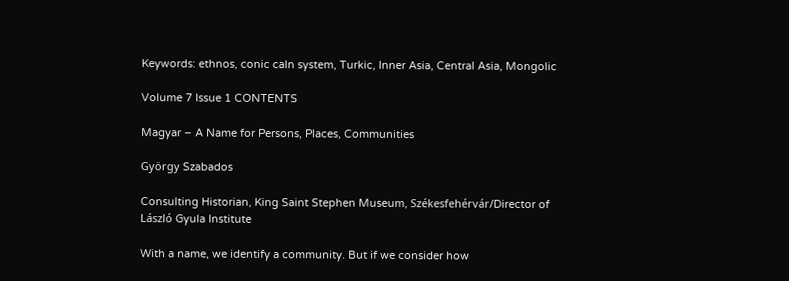Keywords: ethnos, conic caln system, Turkic, Inner Asia, Central Asia, Mongolic

Volume 7 Issue 1 CONTENTS

Magyar – A Name for Persons, Places, Communities

György Szabados

Consulting Historian, King Saint Stephen Museum, Székesfehérvár/Director of László Gyula Institute

With a name, we identify a community. But if we consider how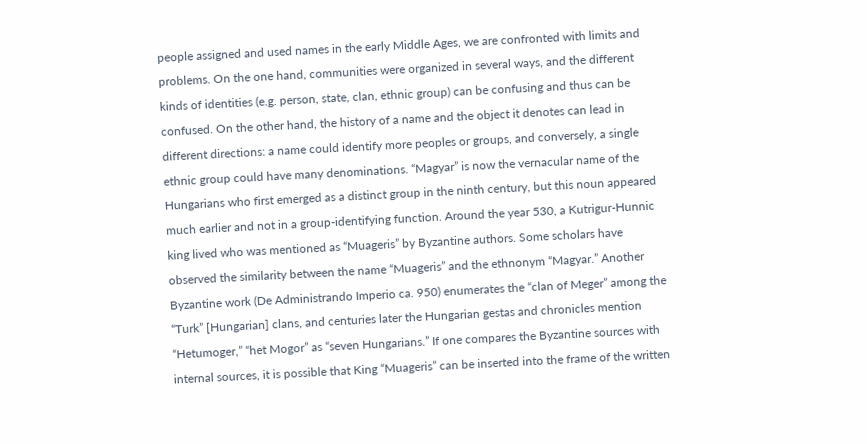people assigned and used names in the early Middle Ages, we are confronted with limits and problems. On the one hand, communities were organized in several ways, and the different kinds of identities (e.g. person, state, clan, ethnic group) can be confusing and thus can be confused. On the other hand, the history of a name and the object it denotes can lead in different directions: a name could identify more peoples or groups, and conversely, a single ethnic group could have many denominations. “Magyar” is now the vernacular name of the Hungarians who first emerged as a distinct group in the ninth century, but this noun appeared much earlier and not in a group-identifying function. Around the year 530, a Kutrigur-Hunnic king lived who was mentioned as “Muageris” by Byzantine authors. Some scholars have observed the similarity between the name “Muageris” and the ethnonym “Magyar.” Another Byzantine work (De Administrando Imperio ca. 950) enumerates the “clan of Meger” among the “Turk” [Hungarian] clans, and centuries later the Hungarian gestas and chronicles mention “Hetumoger,” “het Mogor” as “seven Hungarians.” If one compares the Byzantine sources with internal sources, it is possible that King “Muageris” can be inserted into the frame of the written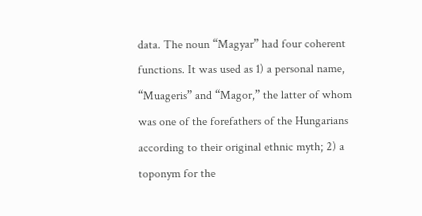data. The noun “Magyar” had four coherent functions. It was used as 1) a personal name, “Muageris” and “Magor,” the latter of whom was one of the forefathers of the Hungarians according to their original ethnic myth; 2) a toponym for the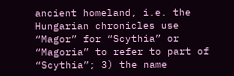ancient homeland, i.e. the Hungarian chronicles use “Magor” for “Scythia” or “Magoria” to refer to part of “Scythia”; 3) the name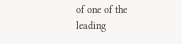of one of the leading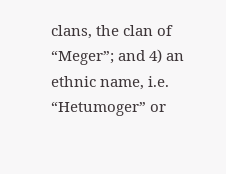clans, the clan of “Meger”; and 4) an ethnic name, i.e. “Hetumoger” or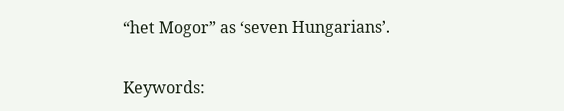“het Mogor” as ‘seven Hungarians’.

Keywords: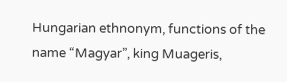Hungarian ethnonym, functions of the name “Magyar”, king Muageris,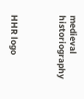medieval historiography



HHR logo